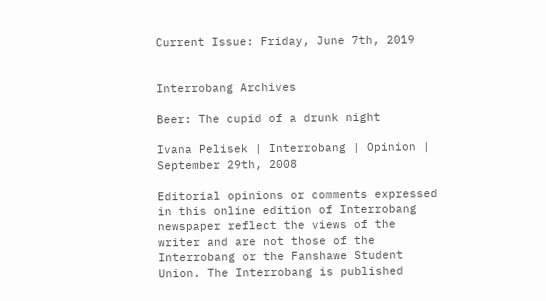Current Issue: Friday, June 7th, 2019


Interrobang Archives

Beer: The cupid of a drunk night

Ivana Pelisek | Interrobang | Opinion | September 29th, 2008

Editorial opinions or comments expressed in this online edition of Interrobang newspaper reflect the views of the writer and are not those of the Interrobang or the Fanshawe Student Union. The Interrobang is published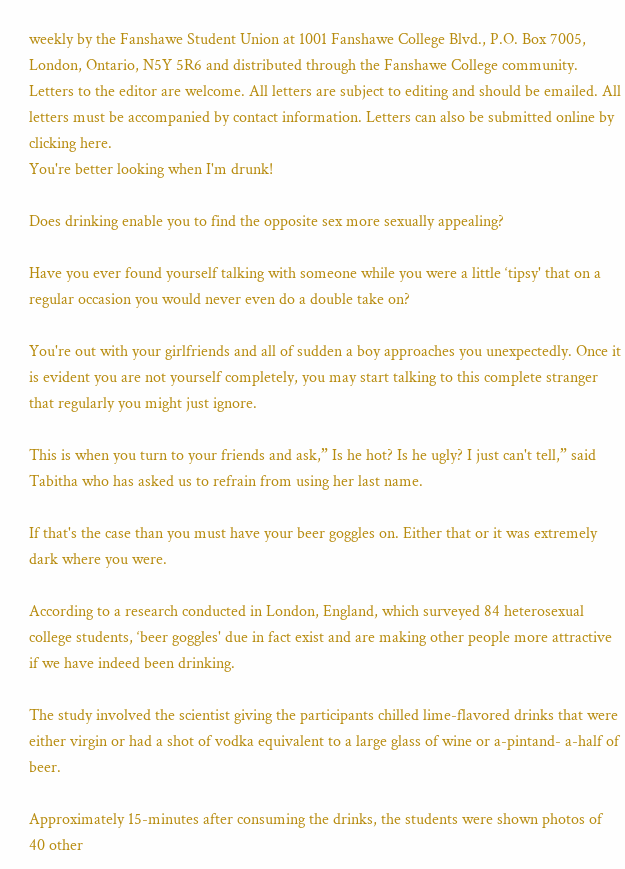weekly by the Fanshawe Student Union at 1001 Fanshawe College Blvd., P.O. Box 7005, London, Ontario, N5Y 5R6 and distributed through the Fanshawe College community. Letters to the editor are welcome. All letters are subject to editing and should be emailed. All letters must be accompanied by contact information. Letters can also be submitted online by clicking here.
You're better looking when I'm drunk!

Does drinking enable you to find the opposite sex more sexually appealing?

Have you ever found yourself talking with someone while you were a little ‘tipsy' that on a regular occasion you would never even do a double take on?

You're out with your girlfriends and all of sudden a boy approaches you unexpectedly. Once it is evident you are not yourself completely, you may start talking to this complete stranger that regularly you might just ignore.

This is when you turn to your friends and ask,” Is he hot? Is he ugly? I just can't tell,” said Tabitha who has asked us to refrain from using her last name.

If that's the case than you must have your beer goggles on. Either that or it was extremely dark where you were.

According to a research conducted in London, England, which surveyed 84 heterosexual college students, ‘beer goggles' due in fact exist and are making other people more attractive if we have indeed been drinking.

The study involved the scientist giving the participants chilled lime-flavored drinks that were either virgin or had a shot of vodka equivalent to a large glass of wine or a-pintand- a-half of beer.

Approximately 15-minutes after consuming the drinks, the students were shown photos of 40 other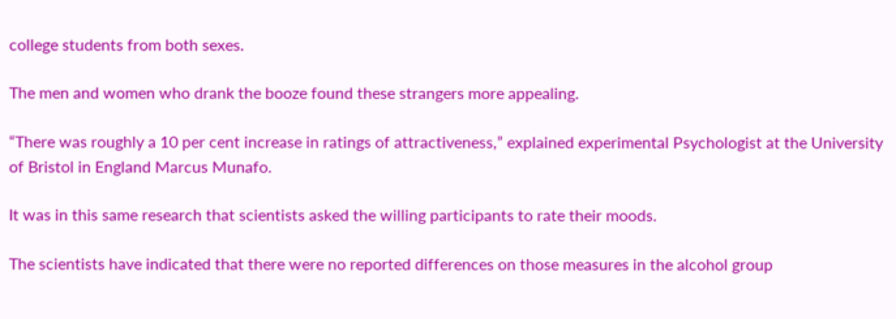college students from both sexes.

The men and women who drank the booze found these strangers more appealing.

“There was roughly a 10 per cent increase in ratings of attractiveness,” explained experimental Psychologist at the University of Bristol in England Marcus Munafo.

It was in this same research that scientists asked the willing participants to rate their moods.

The scientists have indicated that there were no reported differences on those measures in the alcohol group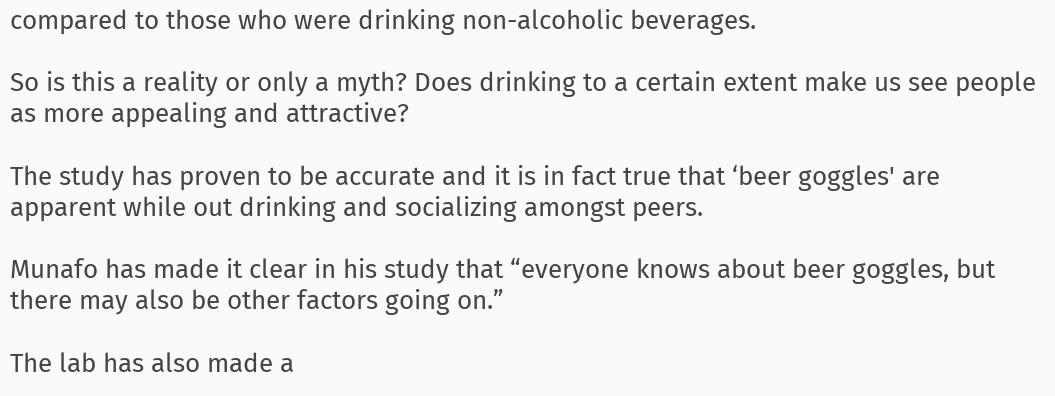compared to those who were drinking non-alcoholic beverages.

So is this a reality or only a myth? Does drinking to a certain extent make us see people as more appealing and attractive?

The study has proven to be accurate and it is in fact true that ‘beer goggles' are apparent while out drinking and socializing amongst peers.

Munafo has made it clear in his study that “everyone knows about beer goggles, but there may also be other factors going on.”

The lab has also made a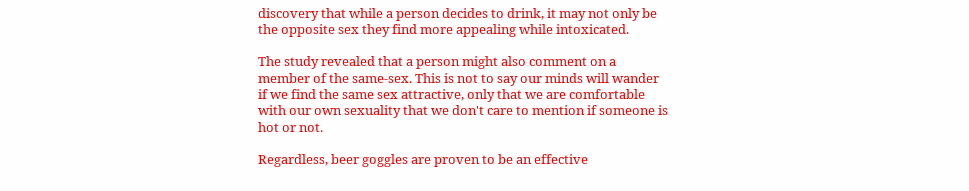discovery that while a person decides to drink, it may not only be the opposite sex they find more appealing while intoxicated.

The study revealed that a person might also comment on a member of the same-sex. This is not to say our minds will wander if we find the same sex attractive, only that we are comfortable with our own sexuality that we don't care to mention if someone is hot or not.

Regardless, beer goggles are proven to be an effective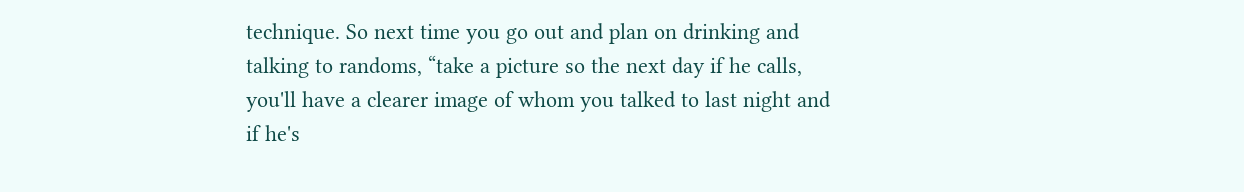technique. So next time you go out and plan on drinking and talking to randoms, “take a picture so the next day if he calls, you'll have a clearer image of whom you talked to last night and if he's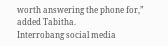worth answering the phone for,” added Tabitha.
Interrobang social media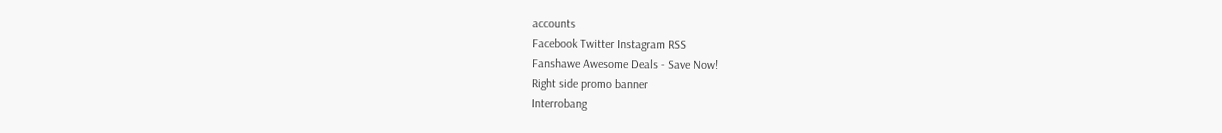accounts
Facebook Twitter Instagram RSS
Fanshawe Awesome Deals - Save Now!
Right side promo banner
Interrobang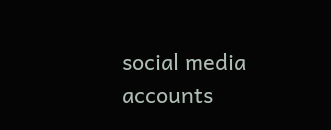social media accounts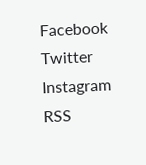Facebook Twitter Instagram RSS